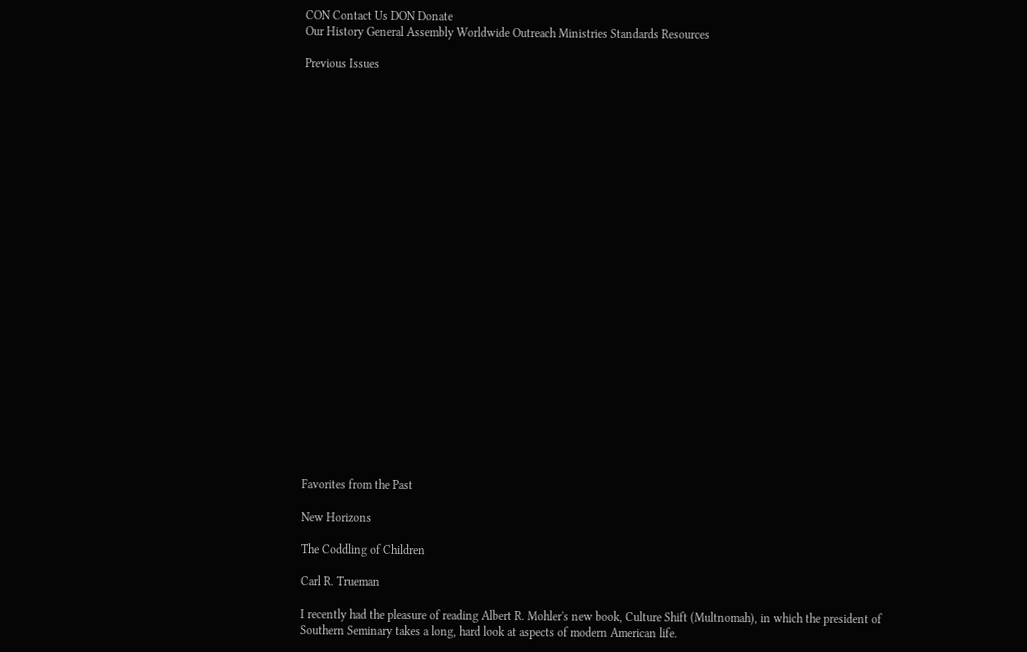CON Contact Us DON Donate
Our History General Assembly Worldwide Outreach Ministries Standards Resources

Previous Issues

























Favorites from the Past

New Horizons

The Coddling of Children

Carl R. Trueman

I recently had the pleasure of reading Albert R. Mohler's new book, Culture Shift (Multnomah), in which the president of Southern Seminary takes a long, hard look at aspects of modern American life.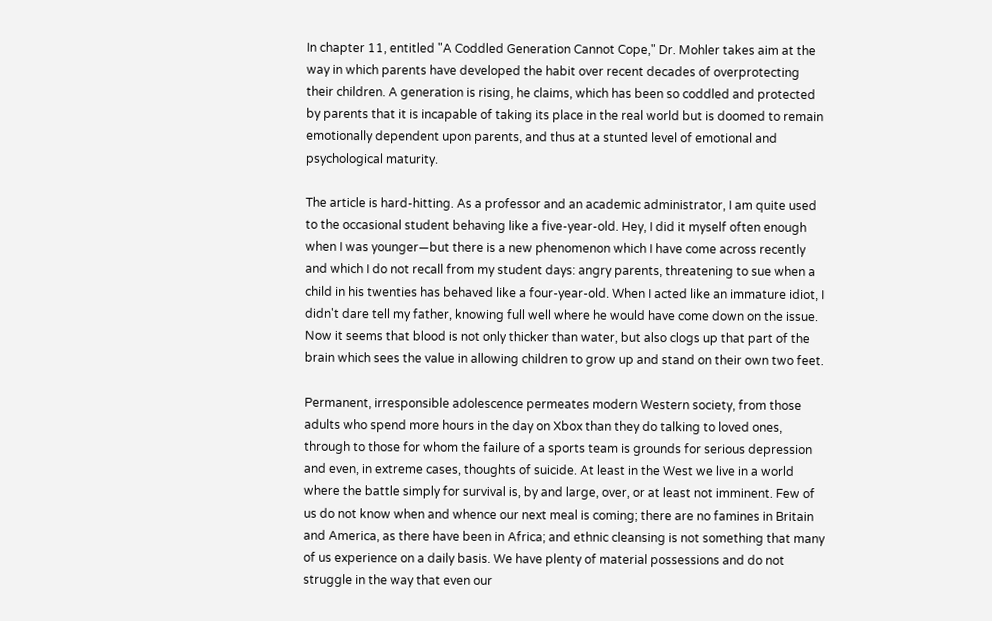In chapter 11, entitled "A Coddled Generation Cannot Cope," Dr. Mohler takes aim at the way in which parents have developed the habit over recent decades of overprotecting their children. A generation is rising, he claims, which has been so coddled and protected by parents that it is incapable of taking its place in the real world but is doomed to remain emotionally dependent upon parents, and thus at a stunted level of emotional and psychological maturity.

The article is hard-hitting. As a professor and an academic administrator, I am quite used to the occasional student behaving like a five-year-old. Hey, I did it myself often enough when I was younger—but there is a new phenomenon which I have come across recently and which I do not recall from my student days: angry parents, threatening to sue when a child in his twenties has behaved like a four-year-old. When I acted like an immature idiot, I didn't dare tell my father, knowing full well where he would have come down on the issue. Now it seems that blood is not only thicker than water, but also clogs up that part of the brain which sees the value in allowing children to grow up and stand on their own two feet.

Permanent, irresponsible adolescence permeates modern Western society, from those adults who spend more hours in the day on Xbox than they do talking to loved ones, through to those for whom the failure of a sports team is grounds for serious depression and even, in extreme cases, thoughts of suicide. At least in the West we live in a world where the battle simply for survival is, by and large, over, or at least not imminent. Few of us do not know when and whence our next meal is coming; there are no famines in Britain and America, as there have been in Africa; and ethnic cleansing is not something that many of us experience on a daily basis. We have plenty of material possessions and do not struggle in the way that even our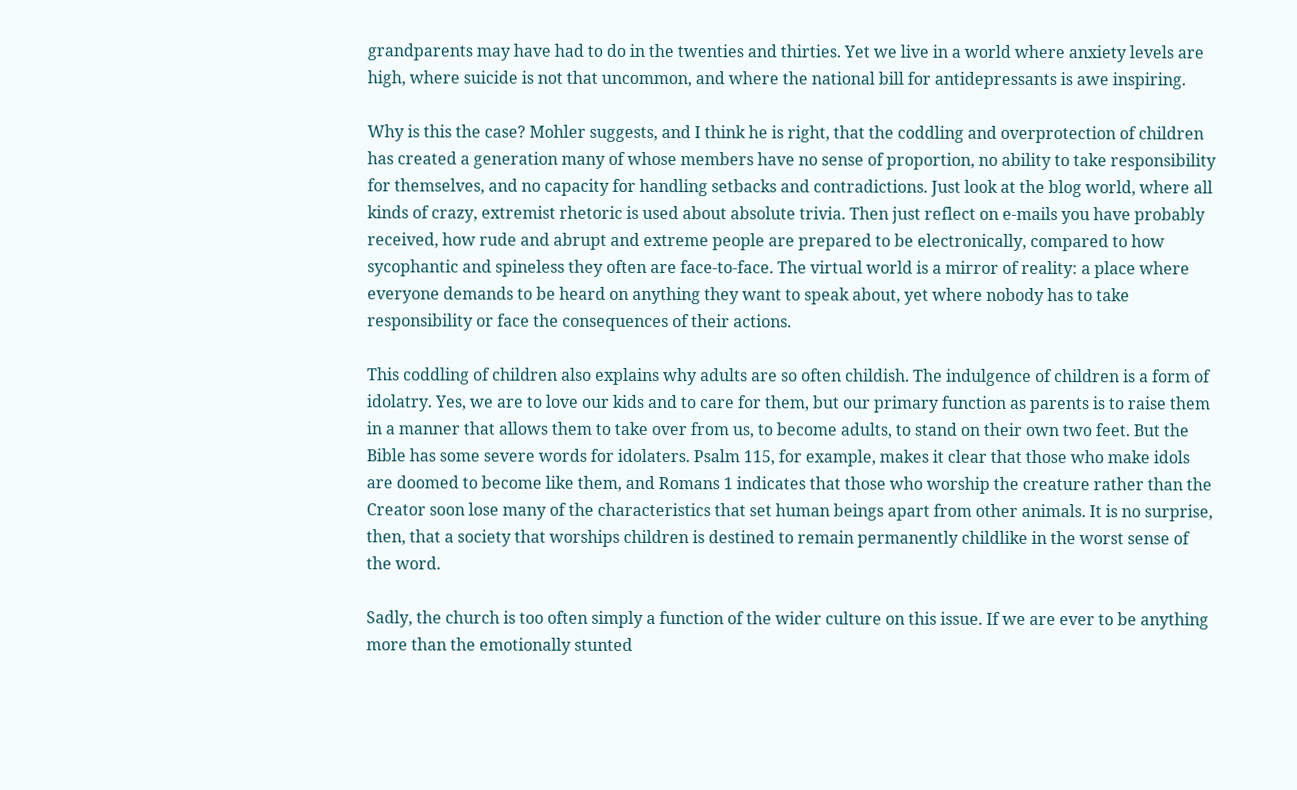grandparents may have had to do in the twenties and thirties. Yet we live in a world where anxiety levels are high, where suicide is not that uncommon, and where the national bill for antidepressants is awe inspiring.

Why is this the case? Mohler suggests, and I think he is right, that the coddling and overprotection of children has created a generation many of whose members have no sense of proportion, no ability to take responsibility for themselves, and no capacity for handling setbacks and contradictions. Just look at the blog world, where all kinds of crazy, extremist rhetoric is used about absolute trivia. Then just reflect on e-mails you have probably received, how rude and abrupt and extreme people are prepared to be electronically, compared to how sycophantic and spineless they often are face-to-face. The virtual world is a mirror of reality: a place where everyone demands to be heard on anything they want to speak about, yet where nobody has to take responsibility or face the consequences of their actions.

This coddling of children also explains why adults are so often childish. The indulgence of children is a form of idolatry. Yes, we are to love our kids and to care for them, but our primary function as parents is to raise them in a manner that allows them to take over from us, to become adults, to stand on their own two feet. But the Bible has some severe words for idolaters. Psalm 115, for example, makes it clear that those who make idols are doomed to become like them, and Romans 1 indicates that those who worship the creature rather than the Creator soon lose many of the characteristics that set human beings apart from other animals. It is no surprise, then, that a society that worships children is destined to remain permanently childlike in the worst sense of the word.

Sadly, the church is too often simply a function of the wider culture on this issue. If we are ever to be anything more than the emotionally stunted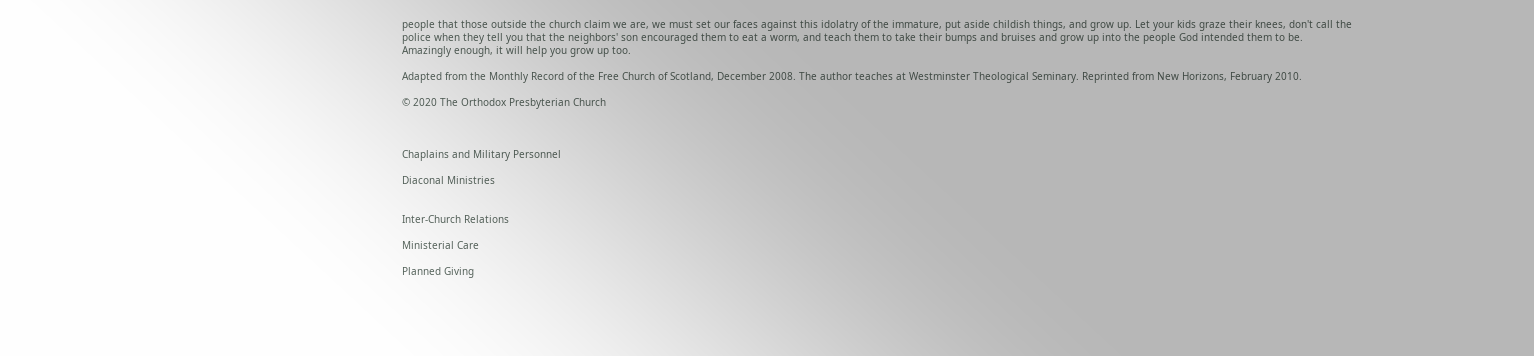people that those outside the church claim we are, we must set our faces against this idolatry of the immature, put aside childish things, and grow up. Let your kids graze their knees, don't call the police when they tell you that the neighbors' son encouraged them to eat a worm, and teach them to take their bumps and bruises and grow up into the people God intended them to be. Amazingly enough, it will help you grow up too.

Adapted from the Monthly Record of the Free Church of Scotland, December 2008. The author teaches at Westminster Theological Seminary. Reprinted from New Horizons, February 2010.

© 2020 The Orthodox Presbyterian Church



Chaplains and Military Personnel

Diaconal Ministries


Inter-Church Relations

Ministerial Care

Planned Giving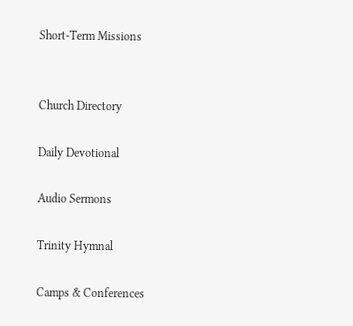Short-Term Missions


Church Directory

Daily Devotional

Audio Sermons

Trinity Hymnal

Camps & Conferences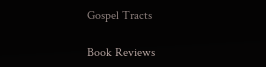Gospel Tracts

Book Reviews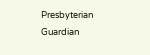Presbyterian Guardian